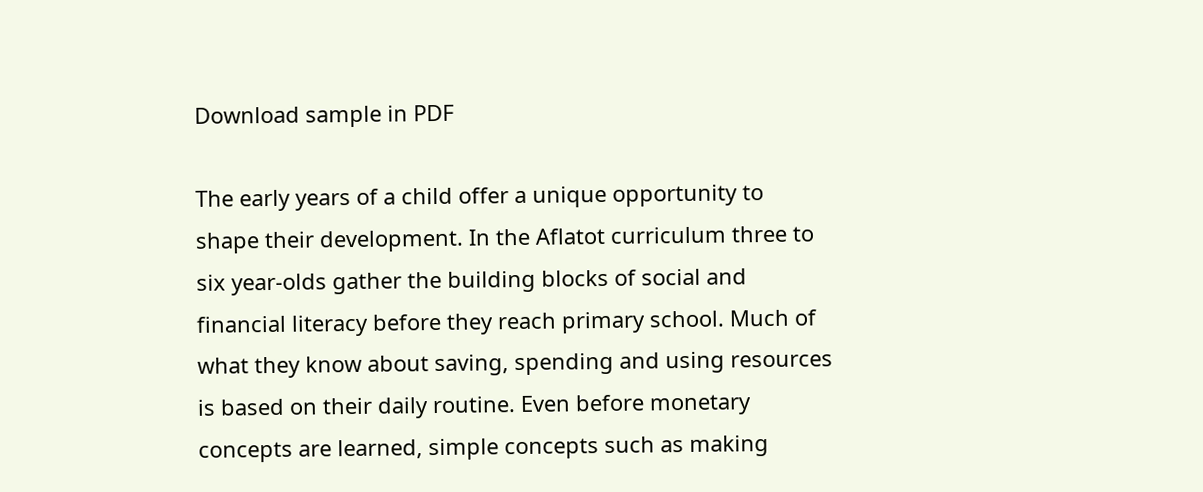Download sample in PDF

The early years of a child offer a unique opportunity to shape their development. In the Aflatot curriculum three to six year-olds gather the building blocks of social and financial literacy before they reach primary school. Much of what they know about saving, spending and using resources is based on their daily routine. Even before monetary concepts are learned, simple concepts such as making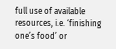full use of available resources, i.e. ‘finishing one’s food’ or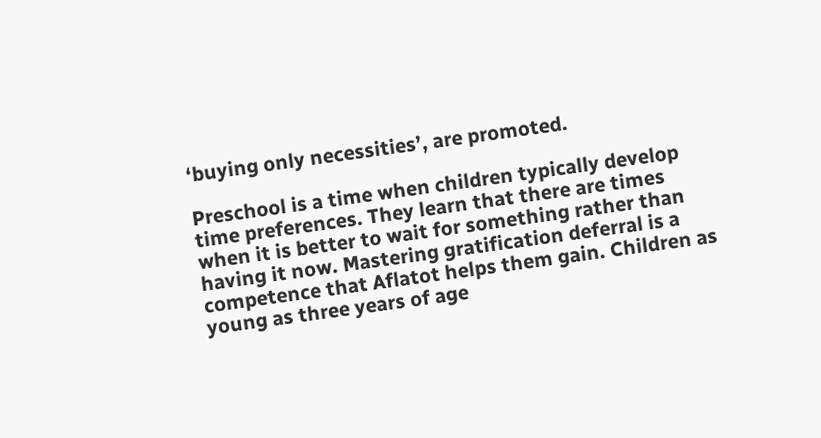‘buying only necessities’, are promoted.

Preschool is a time when children typically develop time preferences. They learn that there are times when it is better to wait for something rather than having it now. Mastering gratification deferral is a competence that Aflatot helps them gain. Children as young as three years of age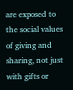are exposed to the social values of giving and sharing, not just with gifts or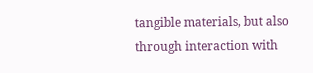tangible materials, but also through interaction with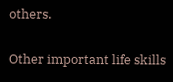others.

Other important life skills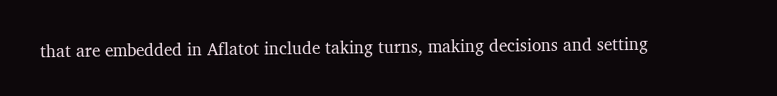that are embedded in Aflatot include taking turns, making decisions and setting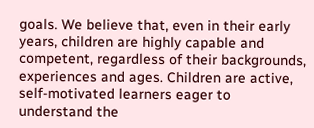goals. We believe that, even in their early years, children are highly capable and competent, regardless of their backgrounds, experiences and ages. Children are active, self-motivated learners eager to understand the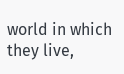world in which they live,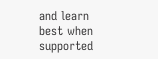and learn best when supported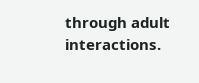through adult interactions.